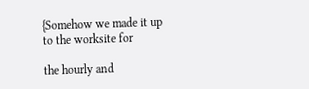{Somehow we made it up
to the worksite for

the hourly and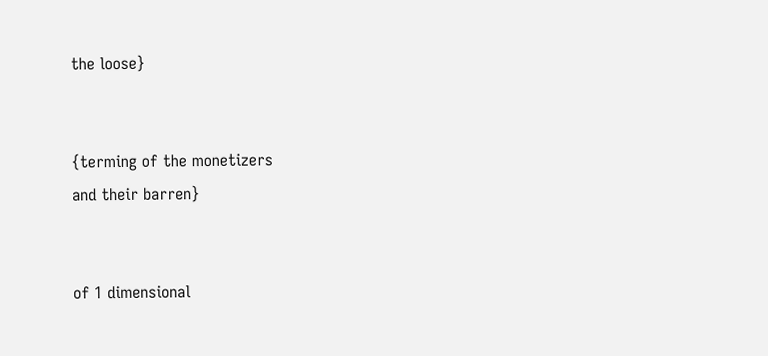the loose}


{terming of the monetizers
and their barren}


of 1 dimensional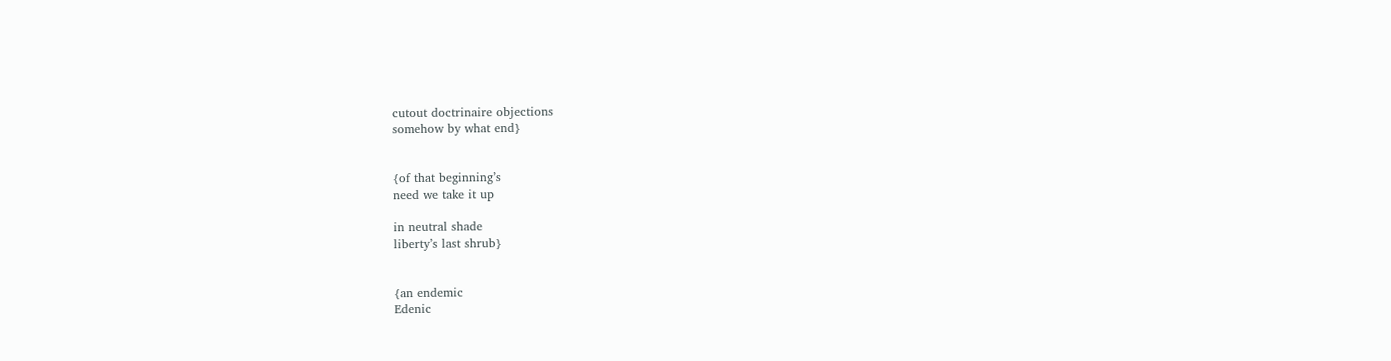cutout doctrinaire objections
somehow by what end}


{of that beginning’s
need we take it up

in neutral shade
liberty’s last shrub}


{an endemic
Edenic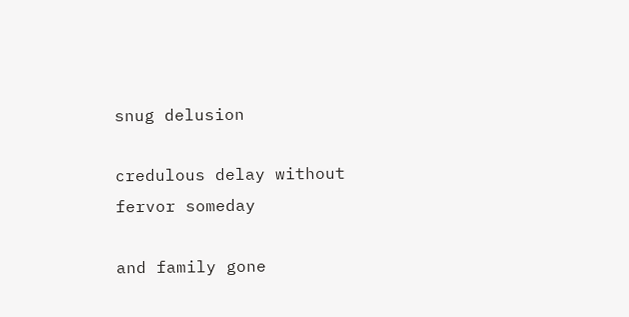snug delusion

credulous delay without
fervor someday

and family gone